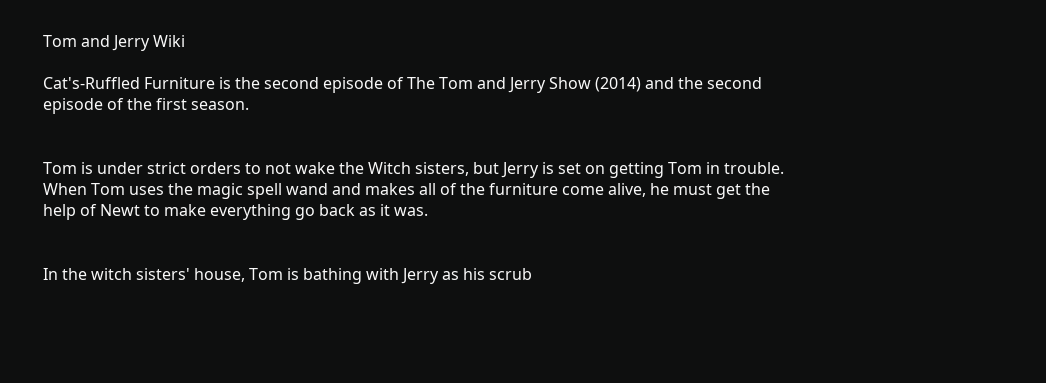Tom and Jerry Wiki

Cat's-Ruffled Furniture is the second episode of The Tom and Jerry Show (2014) and the second episode of the first season.


Tom is under strict orders to not wake the Witch sisters, but Jerry is set on getting Tom in trouble. When Tom uses the magic spell wand and makes all of the furniture come alive, he must get the help of Newt to make everything go back as it was.


In the witch sisters' house, Tom is bathing with Jerry as his scrub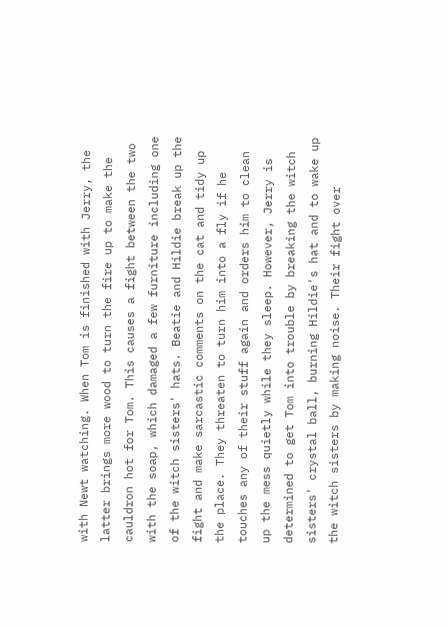with Newt watching. When Tom is finished with Jerry, the latter brings more wood to turn the fire up to make the cauldron hot for Tom. This causes a fight between the two with the soap, which damaged a few furniture including one of the witch sisters' hats. Beatie and Hildie break up the fight and make sarcastic comments on the cat and tidy up the place. They threaten to turn him into a fly if he touches any of their stuff again and orders him to clean up the mess quietly while they sleep. However, Jerry is determined to get Tom into trouble by breaking the witch sisters' crystal ball, burning Hildie's hat and to wake up the witch sisters by making noise. Their fight over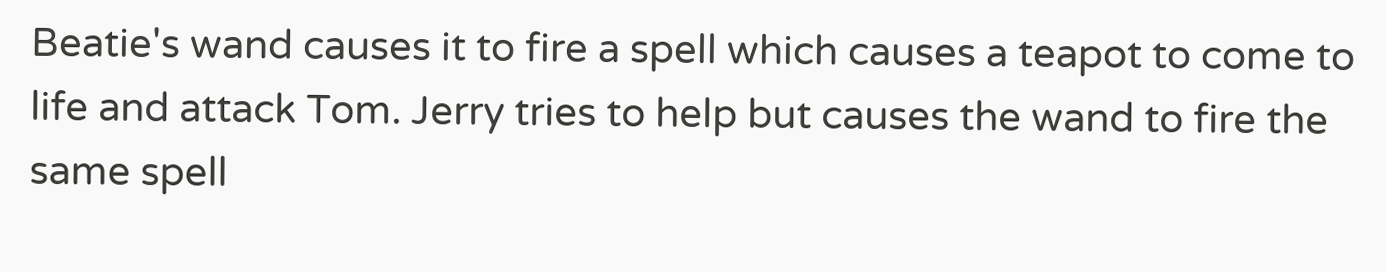Beatie's wand causes it to fire a spell which causes a teapot to come to life and attack Tom. Jerry tries to help but causes the wand to fire the same spell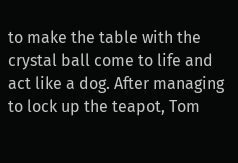to make the table with the crystal ball come to life and act like a dog. After managing to lock up the teapot, Tom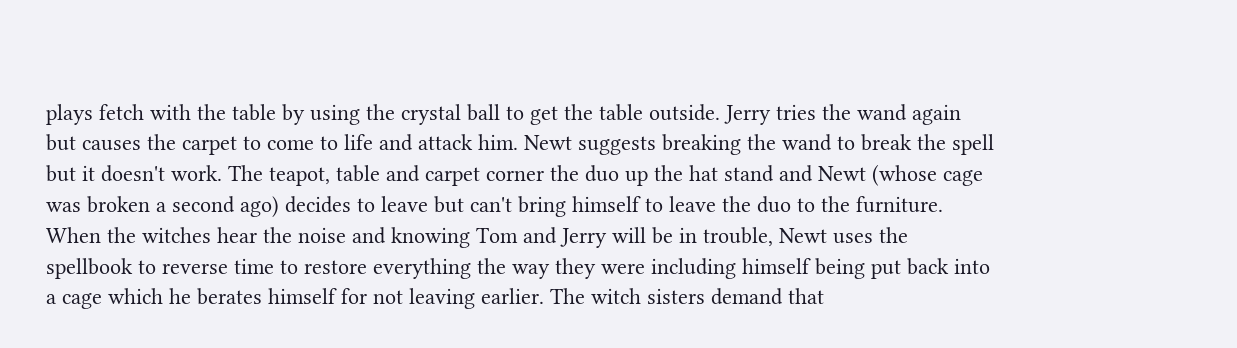plays fetch with the table by using the crystal ball to get the table outside. Jerry tries the wand again but causes the carpet to come to life and attack him. Newt suggests breaking the wand to break the spell but it doesn't work. The teapot, table and carpet corner the duo up the hat stand and Newt (whose cage was broken a second ago) decides to leave but can't bring himself to leave the duo to the furniture. When the witches hear the noise and knowing Tom and Jerry will be in trouble, Newt uses the spellbook to reverse time to restore everything the way they were including himself being put back into a cage which he berates himself for not leaving earlier. The witch sisters demand that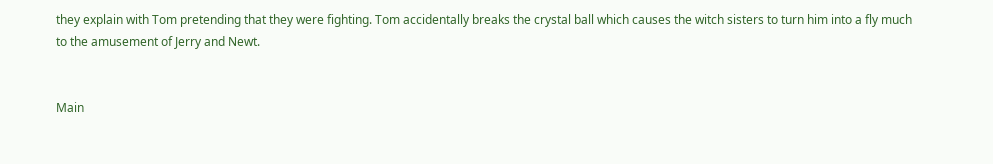they explain with Tom pretending that they were fighting. Tom accidentally breaks the crystal ball which causes the witch sisters to turn him into a fly much to the amusement of Jerry and Newt.


Main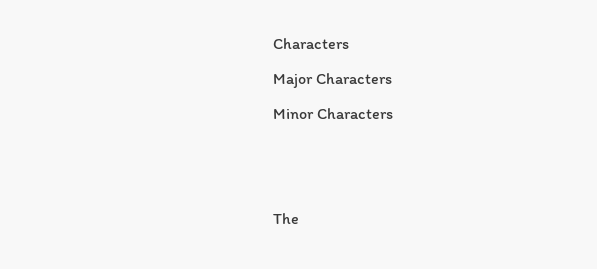Characters

Major Characters

Minor Characters





The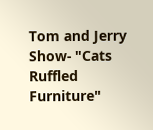Tom and Jerry Show- "Cats Ruffled Furniture"